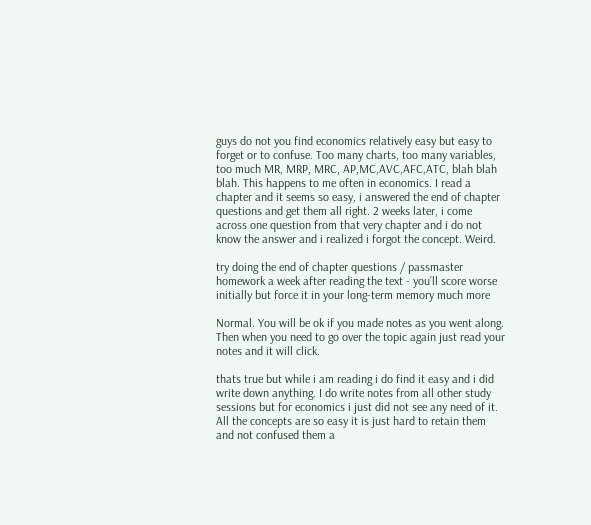guys do not you find economics relatively easy but easy to forget or to confuse. Too many charts, too many variables, too much MR, MRP, MRC, AP,MC,AVC,AFC,ATC, blah blah blah. This happens to me often in economics. I read a chapter and it seems so easy, i answered the end of chapter questions and get them all right. 2 weeks later, i come across one question from that very chapter and i do not know the answer and i realized i forgot the concept. Weird.

try doing the end of chapter questions / passmaster homework a week after reading the text - you’ll score worse initially but force it in your long-term memory much more

Normal. You will be ok if you made notes as you went along. Then when you need to go over the topic again just read your notes and it will click.

thats true but while i am reading i do find it easy and i did write down anything. I do write notes from all other study sessions but for economics i just did not see any need of it. All the concepts are so easy it is just hard to retain them and not confused them a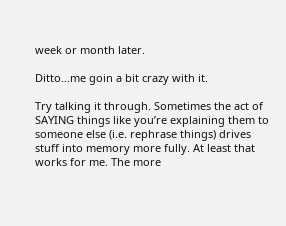week or month later.

Ditto…me goin a bit crazy with it.

Try talking it through. Sometimes the act of SAYING things like you’re explaining them to someone else (i.e. rephrase things) drives stuff into memory more fully. At least that works for me. The more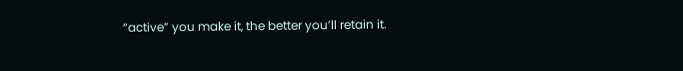“active” you make it, the better you’ll retain it.